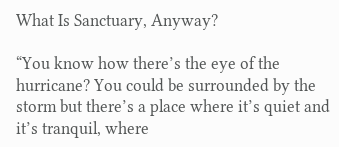What Is Sanctuary, Anyway?

“You know how there’s the eye of the hurricane? You could be surrounded by the storm but there’s a place where it’s quiet and it’s tranquil, where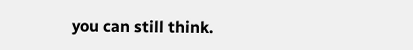you can still think.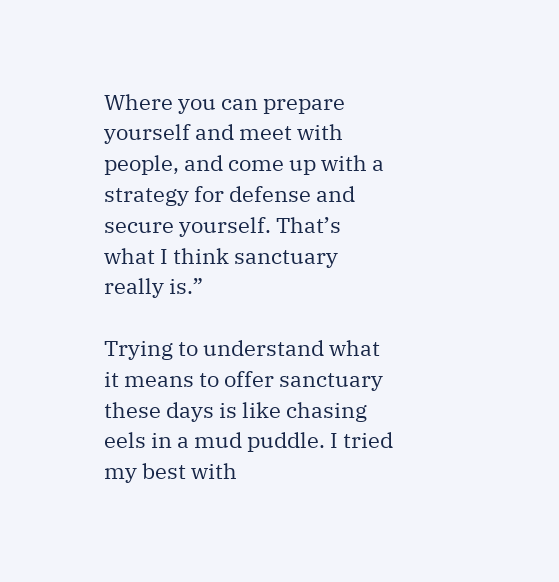Where you can prepare yourself and meet with people, and come up with a strategy for defense and secure yourself. That’s what I think sanctuary really is.”

Trying to understand what it means to offer sanctuary these days is like chasing eels in a mud puddle. I tried my best with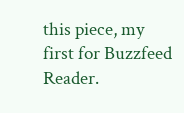this piece, my first for Buzzfeed Reader.